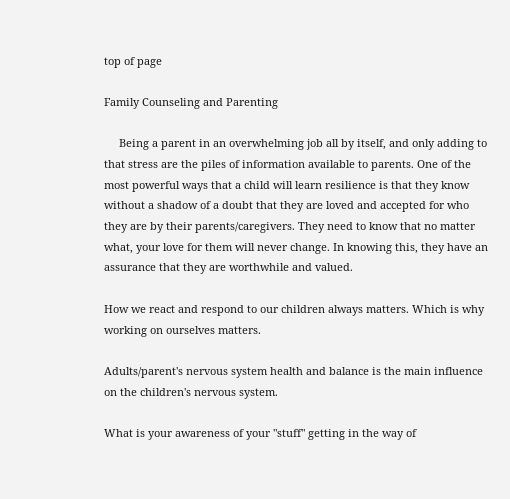top of page

Family Counseling and Parenting

     Being a parent in an overwhelming job all by itself, and only adding to that stress are the piles of information available to parents. One of the most powerful ways that a child will learn resilience is that they know without a shadow of a doubt that they are loved and accepted for who they are by their parents/caregivers. They need to know that no matter what, your love for them will never change. In knowing this, they have an assurance that they are worthwhile and valued.

How we react and respond to our children always matters. Which is why working on ourselves matters.

Adults/parent's nervous system health and balance is the main influence on the children's nervous system.

What is your awareness of your "stuff" getting in the way of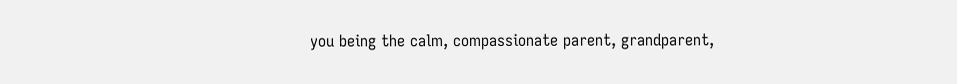you being the calm, compassionate parent, grandparent,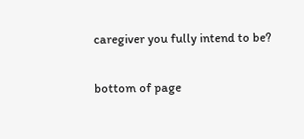caregiver you fully intend to be?

bottom of page